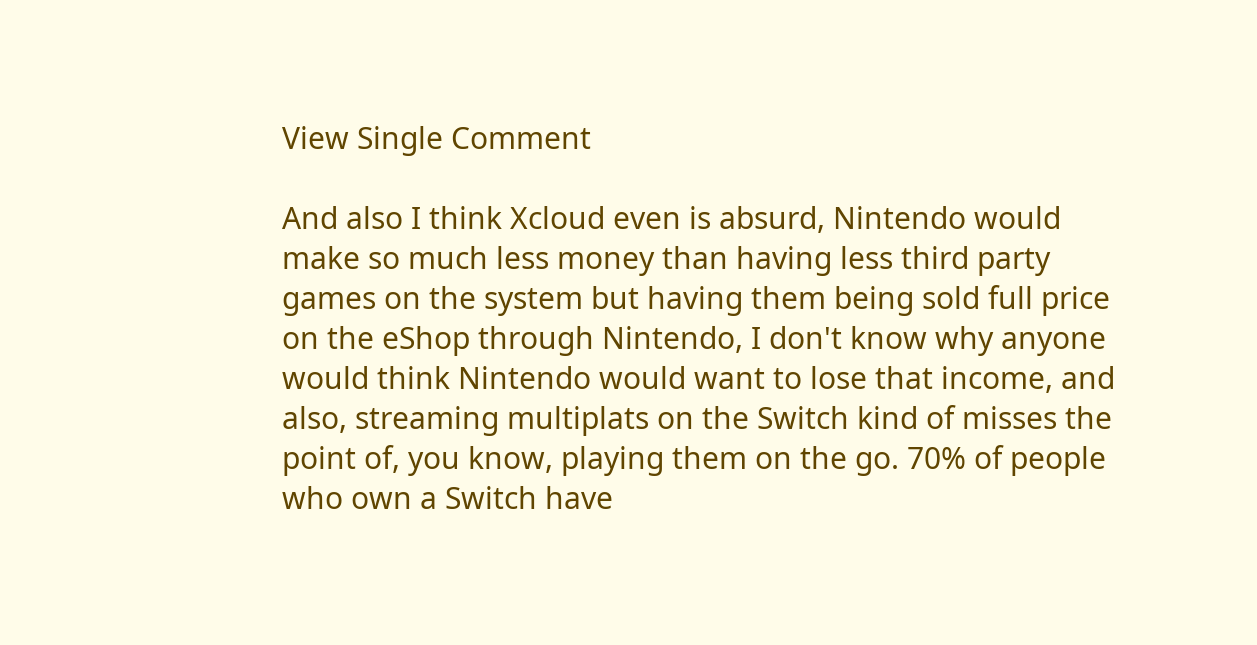View Single Comment

And also I think Xcloud even is absurd, Nintendo would make so much less money than having less third party games on the system but having them being sold full price on the eShop through Nintendo, I don't know why anyone would think Nintendo would want to lose that income, and also, streaming multiplats on the Switch kind of misses the point of, you know, playing them on the go. 70% of people who own a Switch have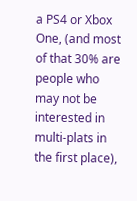a PS4 or Xbox One, (and most of that 30% are people who may not be interested in multi-plats in the first place),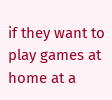if they want to play games at home at a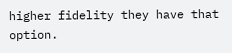higher fidelity they have that option.